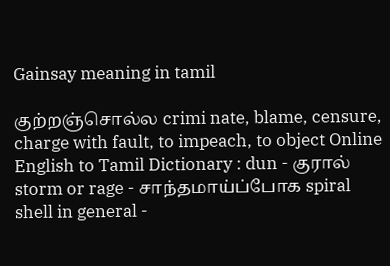Gainsay meaning in tamil

குற்றஞ்சொல்ல crimi nate, blame, censure, charge with fault, to impeach, to object Online English to Tamil Dictionary : dun - குரால் storm or rage - சாந்தமாய்ப்போக spiral shell in general -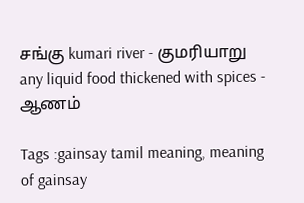சங்கு kumari river - குமரியாறு any liquid food thickened with spices - ஆணம்

Tags :gainsay tamil meaning, meaning of gainsay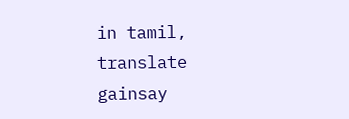in tamil, translate gainsay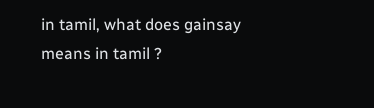in tamil, what does gainsay means in tamil ?